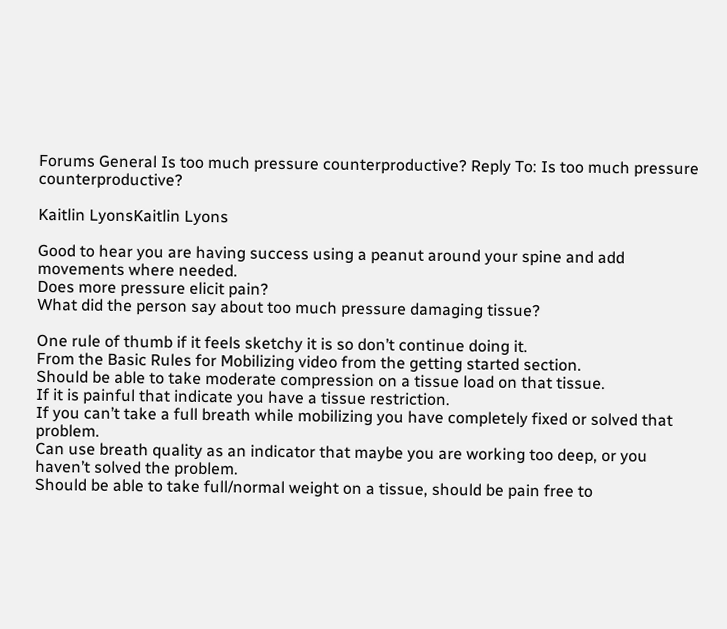Forums General Is too much pressure counterproductive? Reply To: Is too much pressure counterproductive?

Kaitlin LyonsKaitlin Lyons

Good to hear you are having success using a peanut around your spine and add movements where needed.
Does more pressure elicit pain?
What did the person say about too much pressure damaging tissue?

One rule of thumb if it feels sketchy it is so don’t continue doing it.
From the Basic Rules for Mobilizing video from the getting started section.
Should be able to take moderate compression on a tissue load on that tissue.
If it is painful that indicate you have a tissue restriction.
If you can’t take a full breath while mobilizing you have completely fixed or solved that problem.
Can use breath quality as an indicator that maybe you are working too deep, or you haven’t solved the problem.
Should be able to take full/normal weight on a tissue, should be pain free to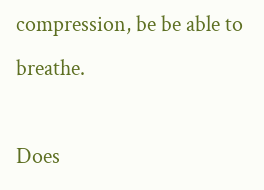compression, be be able to breathe.

Does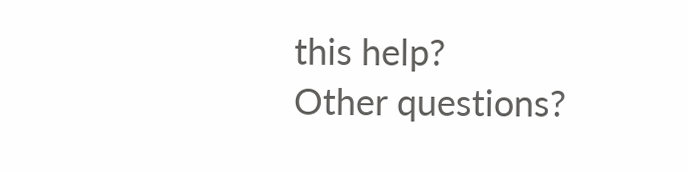this help?
Other questions?